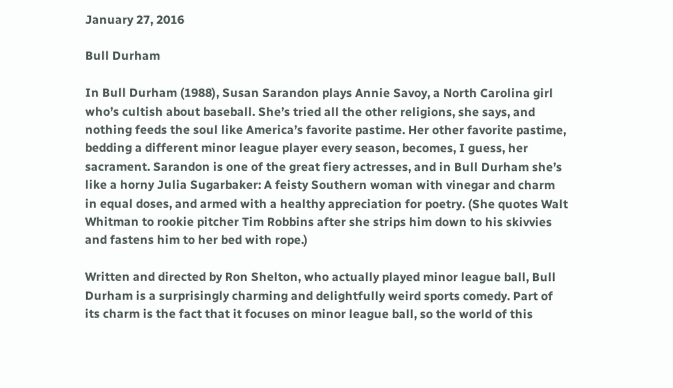January 27, 2016

Bull Durham

In Bull Durham (1988), Susan Sarandon plays Annie Savoy, a North Carolina girl who’s cultish about baseball. She’s tried all the other religions, she says, and nothing feeds the soul like America’s favorite pastime. Her other favorite pastime, bedding a different minor league player every season, becomes, I guess, her sacrament. Sarandon is one of the great fiery actresses, and in Bull Durham she’s like a horny Julia Sugarbaker: A feisty Southern woman with vinegar and charm in equal doses, and armed with a healthy appreciation for poetry. (She quotes Walt Whitman to rookie pitcher Tim Robbins after she strips him down to his skivvies and fastens him to her bed with rope.)

Written and directed by Ron Shelton, who actually played minor league ball, Bull Durham is a surprisingly charming and delightfully weird sports comedy. Part of its charm is the fact that it focuses on minor league ball, so the world of this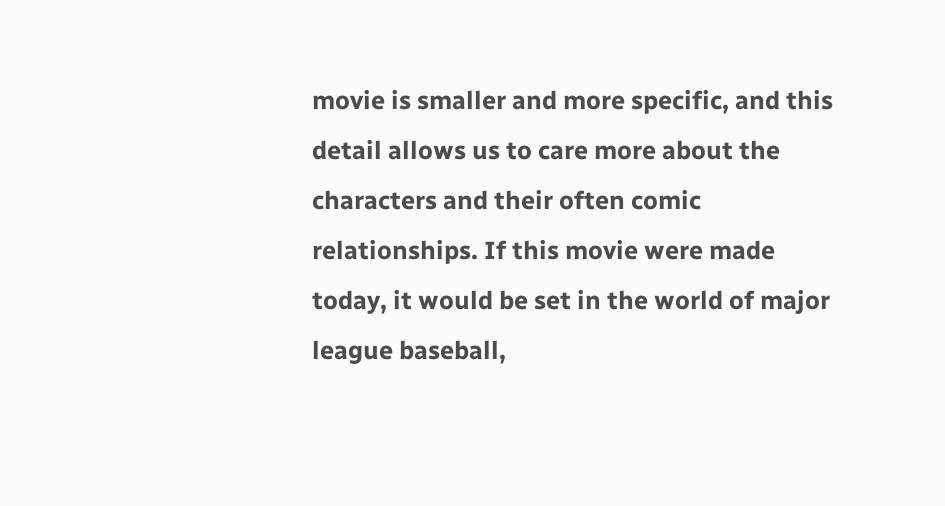movie is smaller and more specific, and this detail allows us to care more about the characters and their often comic relationships. If this movie were made today, it would be set in the world of major league baseball,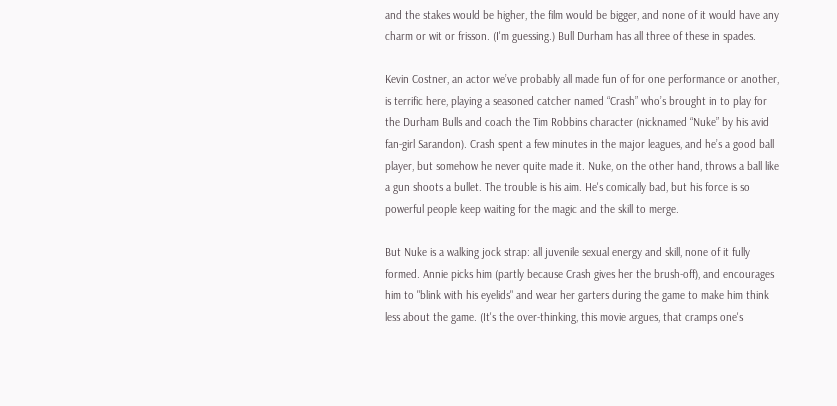and the stakes would be higher, the film would be bigger, and none of it would have any charm or wit or frisson. (I'm guessing.) Bull Durham has all three of these in spades.

Kevin Costner, an actor we’ve probably all made fun of for one performance or another, is terrific here, playing a seasoned catcher named “Crash” who’s brought in to play for the Durham Bulls and coach the Tim Robbins character (nicknamed “Nuke” by his avid fan-girl Sarandon). Crash spent a few minutes in the major leagues, and he’s a good ball player, but somehow he never quite made it. Nuke, on the other hand, throws a ball like a gun shoots a bullet. The trouble is his aim. He's comically bad, but his force is so powerful people keep waiting for the magic and the skill to merge.

But Nuke is a walking jock strap: all juvenile sexual energy and skill, none of it fully formed. Annie picks him (partly because Crash gives her the brush-off), and encourages him to "blink with his eyelids" and wear her garters during the game to make him think less about the game. (It's the over-thinking, this movie argues, that cramps one's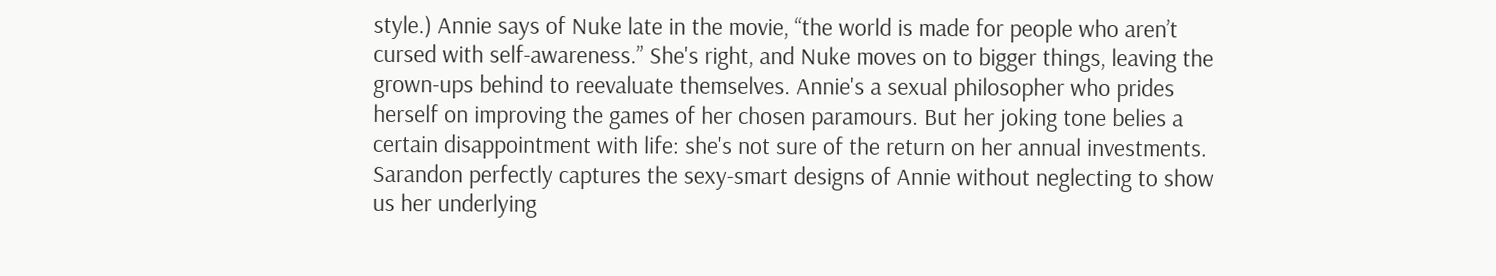style.) Annie says of Nuke late in the movie, “the world is made for people who aren’t cursed with self-awareness.” She's right, and Nuke moves on to bigger things, leaving the grown-ups behind to reevaluate themselves. Annie's a sexual philosopher who prides herself on improving the games of her chosen paramours. But her joking tone belies a certain disappointment with life: she's not sure of the return on her annual investments. Sarandon perfectly captures the sexy-smart designs of Annie without neglecting to show us her underlying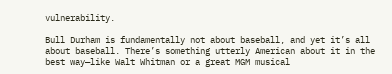vulnerability.

Bull Durham is fundamentally not about baseball, and yet it’s all about baseball. There’s something utterly American about it in the best way—like Walt Whitman or a great MGM musical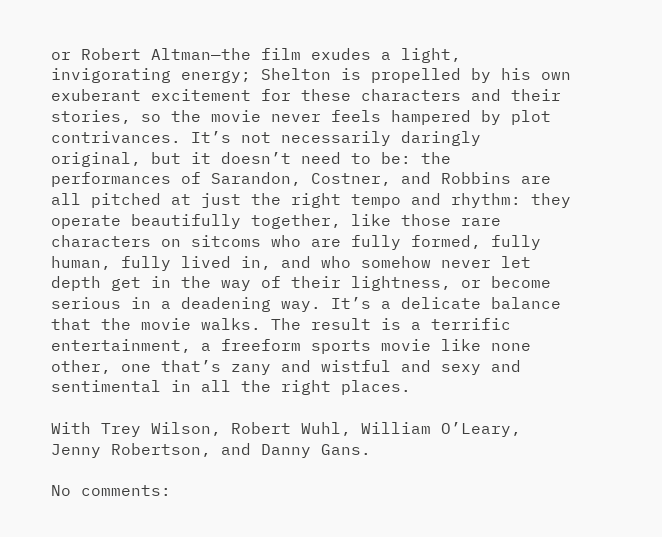or Robert Altman—the film exudes a light, invigorating energy; Shelton is propelled by his own exuberant excitement for these characters and their stories, so the movie never feels hampered by plot contrivances. It’s not necessarily daringly original, but it doesn’t need to be: the performances of Sarandon, Costner, and Robbins are all pitched at just the right tempo and rhythm: they operate beautifully together, like those rare characters on sitcoms who are fully formed, fully human, fully lived in, and who somehow never let depth get in the way of their lightness, or become serious in a deadening way. It’s a delicate balance that the movie walks. The result is a terrific entertainment, a freeform sports movie like none other, one that’s zany and wistful and sexy and sentimental in all the right places.

With Trey Wilson, Robert Wuhl, William O’Leary, Jenny Robertson, and Danny Gans.

No comments: